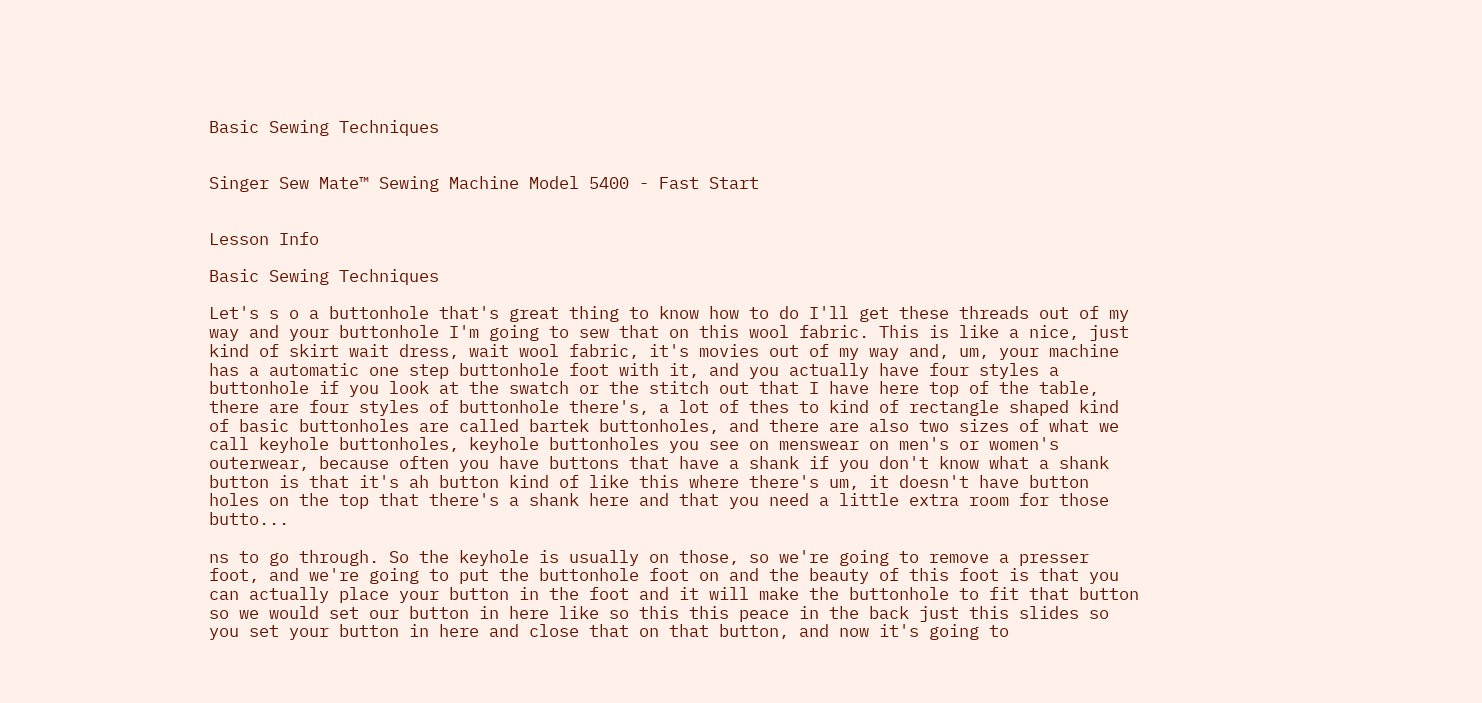Basic Sewing Techniques


Singer Sew Mate™ Sewing Machine Model 5400 - Fast Start


Lesson Info

Basic Sewing Techniques

Let's s o a buttonhole that's great thing to know how to do I'll get these threads out of my way and your buttonhole I'm going to sew that on this wool fabric. This is like a nice, just kind of skirt wait dress, wait wool fabric, it's movies out of my way and, um, your machine has a automatic one step buttonhole foot with it, and you actually have four styles a buttonhole if you look at the swatch or the stitch out that I have here top of the table, there are four styles of buttonhole there's, a lot of thes to kind of rectangle shaped kind of basic buttonholes are called bartek buttonholes, and there are also two sizes of what we call keyhole buttonholes, keyhole buttonholes you see on menswear on men's or women's outerwear, because often you have buttons that have a shank if you don't know what a shank button is that it's ah button kind of like this where there's um, it doesn't have button holes on the top that there's a shank here and that you need a little extra room for those butto...

ns to go through. So the keyhole is usually on those, so we're going to remove a presser foot, and we're going to put the buttonhole foot on and the beauty of this foot is that you can actually place your button in the foot and it will make the buttonhole to fit that button so we would set our button in here like so this this peace in the back just this slides so you set your button in here and close that on that button, and now it's going to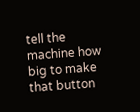tell the machine how big to make that button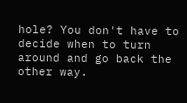hole? You don't have to decide when to turn around and go back the other way.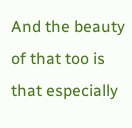And the beauty of that too is that especially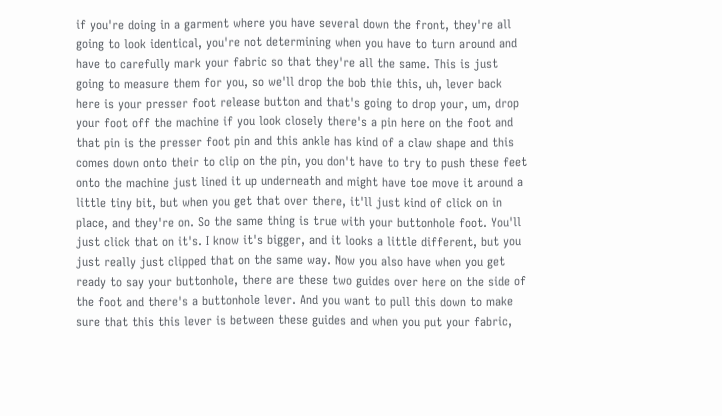if you're doing in a garment where you have several down the front, they're all going to look identical, you're not determining when you have to turn around and have to carefully mark your fabric so that they're all the same. This is just going to measure them for you, so we'll drop the bob thie this, uh, lever back here is your presser foot release button and that's going to drop your, um, drop your foot off the machine if you look closely there's a pin here on the foot and that pin is the presser foot pin and this ankle has kind of a claw shape and this comes down onto their to clip on the pin, you don't have to try to push these feet onto the machine just lined it up underneath and might have toe move it around a little tiny bit, but when you get that over there, it'll just kind of click on in place, and they're on. So the same thing is true with your buttonhole foot. You'll just click that on it's. I know it's bigger, and it looks a little different, but you just really just clipped that on the same way. Now you also have when you get ready to say your buttonhole, there are these two guides over here on the side of the foot and there's a buttonhole lever. And you want to pull this down to make sure that this this lever is between these guides and when you put your fabric,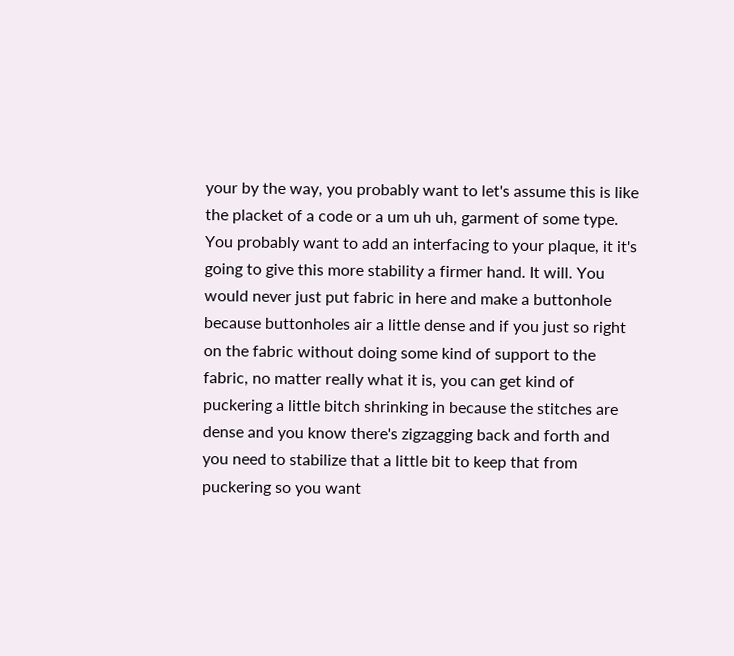your by the way, you probably want to let's assume this is like the placket of a code or a um uh uh, garment of some type. You probably want to add an interfacing to your plaque, it it's going to give this more stability a firmer hand. It will. You would never just put fabric in here and make a buttonhole because buttonholes air a little dense and if you just so right on the fabric without doing some kind of support to the fabric, no matter really what it is, you can get kind of puckering a little bitch shrinking in because the stitches are dense and you know there's zigzagging back and forth and you need to stabilize that a little bit to keep that from puckering so you want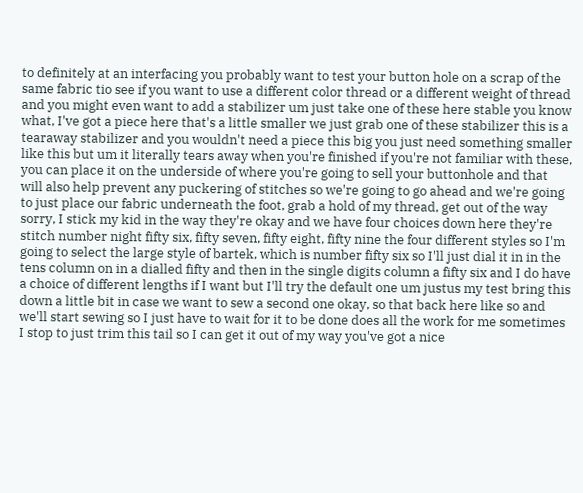to definitely at an interfacing you probably want to test your button hole on a scrap of the same fabric tio see if you want to use a different color thread or a different weight of thread and you might even want to add a stabilizer um just take one of these here stable you know what, I've got a piece here that's a little smaller we just grab one of these stabilizer this is a tearaway stabilizer and you wouldn't need a piece this big you just need something smaller like this but um it literally tears away when you're finished if you're not familiar with these, you can place it on the underside of where you're going to sell your buttonhole and that will also help prevent any puckering of stitches so we're going to go ahead and we're going to just place our fabric underneath the foot, grab a hold of my thread, get out of the way sorry, I stick my kid in the way they're okay and we have four choices down here they're stitch number night fifty six, fifty seven, fifty eight, fifty nine the four different styles so I'm going to select the large style of bartek, which is number fifty six so I'll just dial it in in the tens column on in a dialled fifty and then in the single digits column a fifty six and I do have a choice of different lengths if I want but I'll try the default one um justus my test bring this down a little bit in case we want to sew a second one okay, so that back here like so and we'll start sewing so I just have to wait for it to be done does all the work for me sometimes I stop to just trim this tail so I can get it out of my way you've got a nice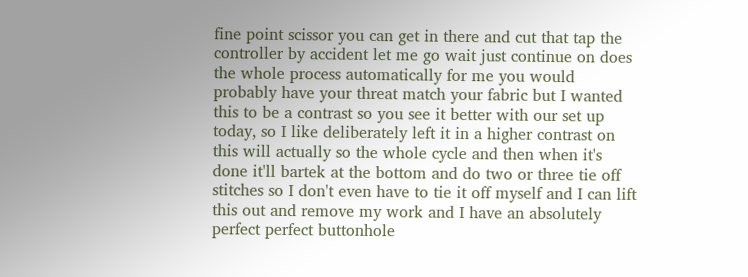fine point scissor you can get in there and cut that tap the controller by accident let me go wait just continue on does the whole process automatically for me you would probably have your threat match your fabric but I wanted this to be a contrast so you see it better with our set up today, so I like deliberately left it in a higher contrast on this will actually so the whole cycle and then when it's done it'll bartek at the bottom and do two or three tie off stitches so I don't even have to tie it off myself and I can lift this out and remove my work and I have an absolutely perfect perfect buttonhole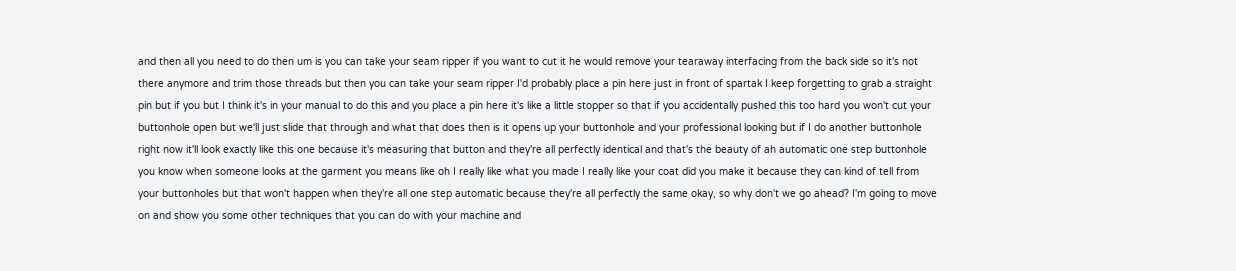and then all you need to do then um is you can take your seam ripper if you want to cut it he would remove your tearaway interfacing from the back side so it's not there anymore and trim those threads but then you can take your seam ripper I'd probably place a pin here just in front of spartak I keep forgetting to grab a straight pin but if you but I think it's in your manual to do this and you place a pin here it's like a little stopper so that if you accidentally pushed this too hard you won't cut your buttonhole open but we'll just slide that through and what that does then is it opens up your buttonhole and your professional looking but if I do another buttonhole right now it'll look exactly like this one because it's measuring that button and they're all perfectly identical and that's the beauty of ah automatic one step buttonhole you know when someone looks at the garment you means like oh I really like what you made I really like your coat did you make it because they can kind of tell from your buttonholes but that won't happen when they're all one step automatic because they're all perfectly the same okay, so why don't we go ahead? I'm going to move on and show you some other techniques that you can do with your machine and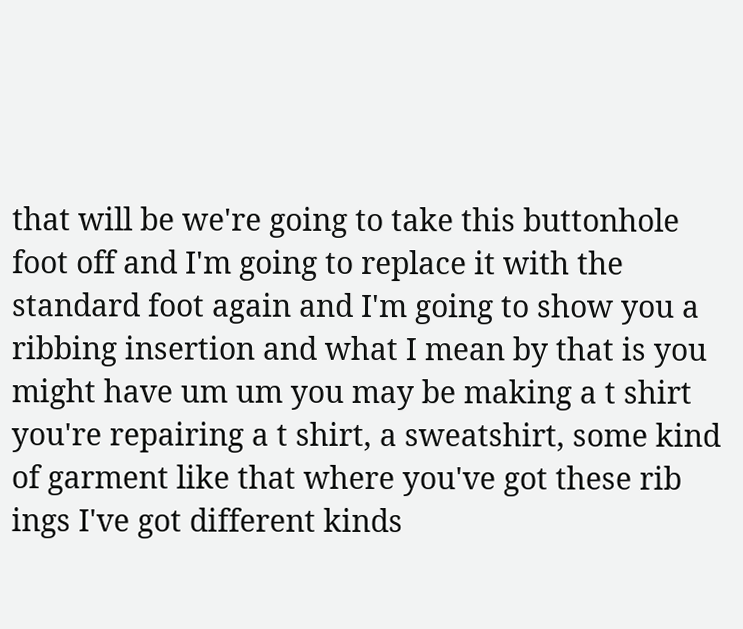that will be we're going to take this buttonhole foot off and I'm going to replace it with the standard foot again and I'm going to show you a ribbing insertion and what I mean by that is you might have um um you may be making a t shirt you're repairing a t shirt, a sweatshirt, some kind of garment like that where you've got these rib ings I've got different kinds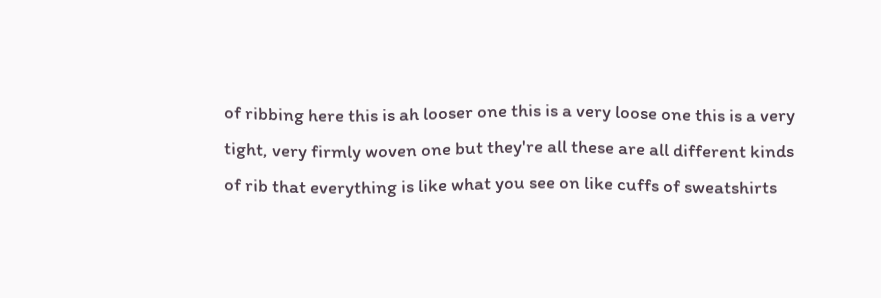of ribbing here this is ah looser one this is a very loose one this is a very tight, very firmly woven one but they're all these are all different kinds of rib that everything is like what you see on like cuffs of sweatshirts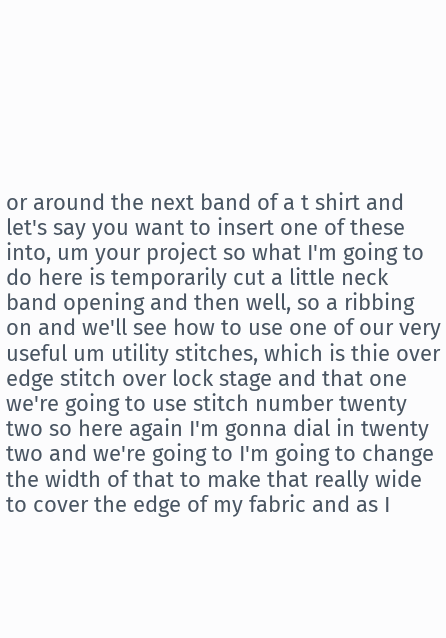or around the next band of a t shirt and let's say you want to insert one of these into, um your project so what I'm going to do here is temporarily cut a little neck band opening and then well, so a ribbing on and we'll see how to use one of our very useful um utility stitches, which is thie over edge stitch over lock stage and that one we're going to use stitch number twenty two so here again I'm gonna dial in twenty two and we're going to I'm going to change the width of that to make that really wide to cover the edge of my fabric and as I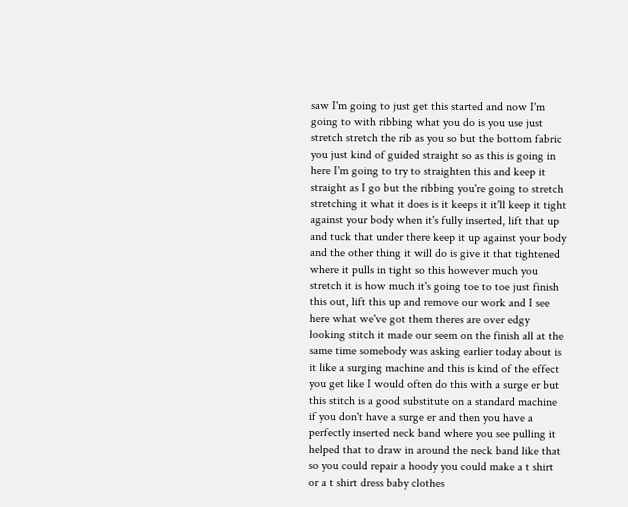saw I'm going to just get this started and now I'm going to with ribbing what you do is you use just stretch stretch the rib as you so but the bottom fabric you just kind of guided straight so as this is going in here I'm going to try to straighten this and keep it straight as I go but the ribbing you're going to stretch stretching it what it does is it keeps it it'll keep it tight against your body when it's fully inserted, lift that up and tuck that under there keep it up against your body and the other thing it will do is give it that tightened where it pulls in tight so this however much you stretch it is how much it's going toe to toe just finish this out, lift this up and remove our work and I see here what we've got them theres are over edgy looking stitch it made our seem on the finish all at the same time somebody was asking earlier today about is it like a surging machine and this is kind of the effect you get like I would often do this with a surge er but this stitch is a good substitute on a standard machine if you don't have a surge er and then you have a perfectly inserted neck band where you see pulling it helped that to draw in around the neck band like that so you could repair a hoody you could make a t shirt or a t shirt dress baby clothes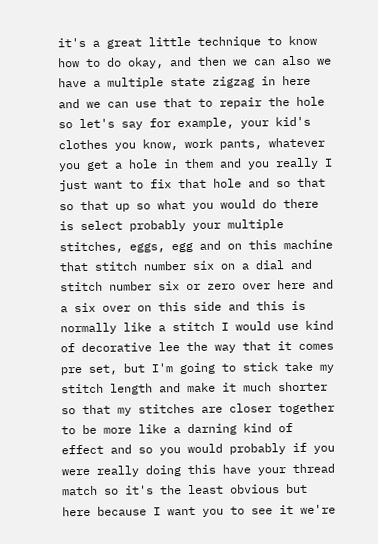it's a great little technique to know how to do okay, and then we can also we have a multiple state zigzag in here and we can use that to repair the hole so let's say for example, your kid's clothes you know, work pants, whatever you get a hole in them and you really I just want to fix that hole and so that so that up so what you would do there is select probably your multiple stitches, eggs, egg and on this machine that stitch number six on a dial and stitch number six or zero over here and a six over on this side and this is normally like a stitch I would use kind of decorative lee the way that it comes pre set, but I'm going to stick take my stitch length and make it much shorter so that my stitches are closer together to be more like a darning kind of effect and so you would probably if you were really doing this have your thread match so it's the least obvious but here because I want you to see it we're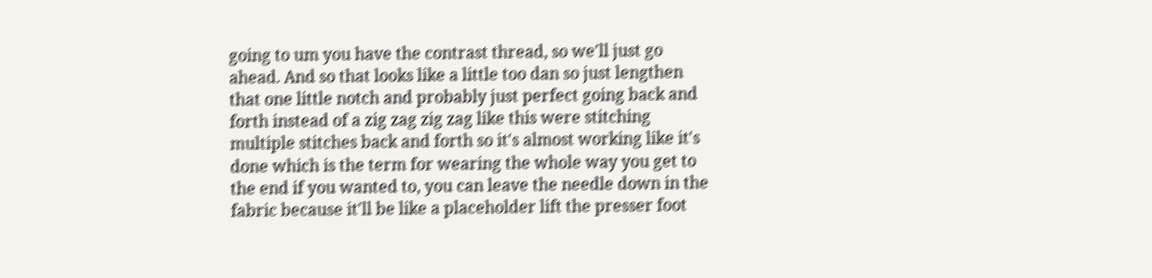going to um you have the contrast thread, so we'll just go ahead. And so that looks like a little too dan so just lengthen that one little notch and probably just perfect going back and forth instead of a zig zag zig zag like this were stitching multiple stitches back and forth so it's almost working like it's done which is the term for wearing the whole way you get to the end if you wanted to, you can leave the needle down in the fabric because it'll be like a placeholder lift the presser foot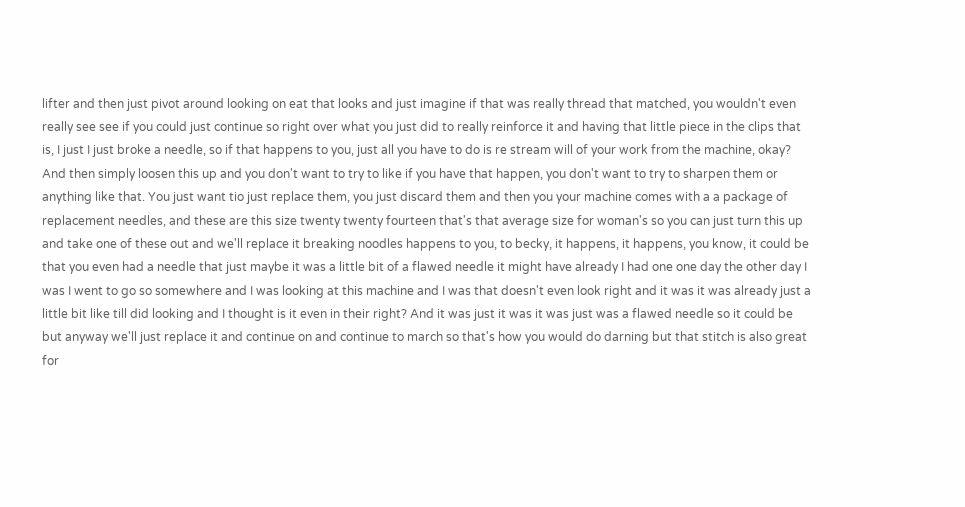lifter and then just pivot around looking on eat that looks and just imagine if that was really thread that matched, you wouldn't even really see see if you could just continue so right over what you just did to really reinforce it and having that little piece in the clips that is, I just I just broke a needle, so if that happens to you, just all you have to do is re stream will of your work from the machine, okay? And then simply loosen this up and you don't want to try to like if you have that happen, you don't want to try to sharpen them or anything like that. You just want tio just replace them, you just discard them and then you your machine comes with a a package of replacement needles, and these are this size twenty twenty fourteen that's that average size for woman's so you can just turn this up and take one of these out and we'll replace it breaking noodles happens to you, to becky, it happens, it happens, you know, it could be that you even had a needle that just maybe it was a little bit of a flawed needle it might have already I had one one day the other day I was I went to go so somewhere and I was looking at this machine and I was that doesn't even look right and it was it was already just a little bit like till did looking and I thought is it even in their right? And it was just it was it was just was a flawed needle so it could be but anyway we'll just replace it and continue on and continue to march so that's how you would do darning but that stitch is also great for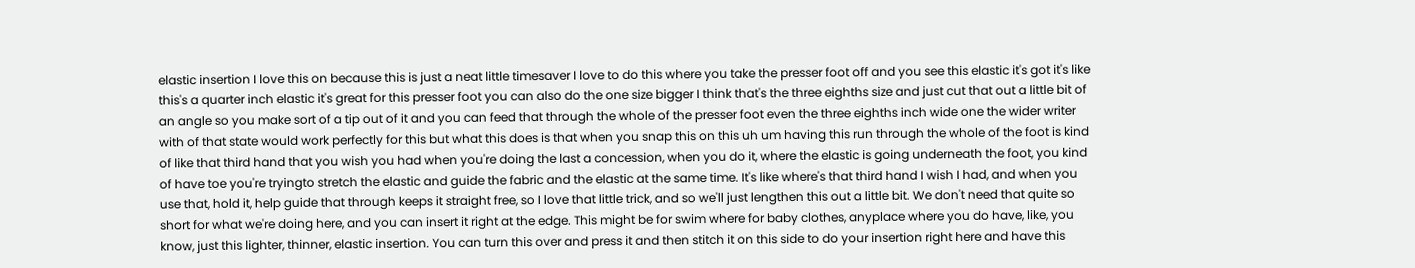elastic insertion I love this on because this is just a neat little timesaver I love to do this where you take the presser foot off and you see this elastic it's got it's like this's a quarter inch elastic it's great for this presser foot you can also do the one size bigger I think that's the three eighths size and just cut that out a little bit of an angle so you make sort of a tip out of it and you can feed that through the whole of the presser foot even the three eighths inch wide one the wider writer with of that state would work perfectly for this but what this does is that when you snap this on this uh um having this run through the whole of the foot is kind of like that third hand that you wish you had when you're doing the last a concession, when you do it, where the elastic is going underneath the foot, you kind of have toe you're tryingto stretch the elastic and guide the fabric and the elastic at the same time. It's like where's that third hand I wish I had, and when you use that, hold it, help guide that through keeps it straight free, so I love that little trick, and so we'll just lengthen this out a little bit. We don't need that quite so short for what we're doing here, and you can insert it right at the edge. This might be for swim where for baby clothes, anyplace where you do have, like, you know, just this lighter, thinner, elastic insertion. You can turn this over and press it and then stitch it on this side to do your insertion right here and have this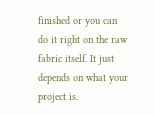finished or you can do it right on the raw fabric itself. It just depends on what your project is.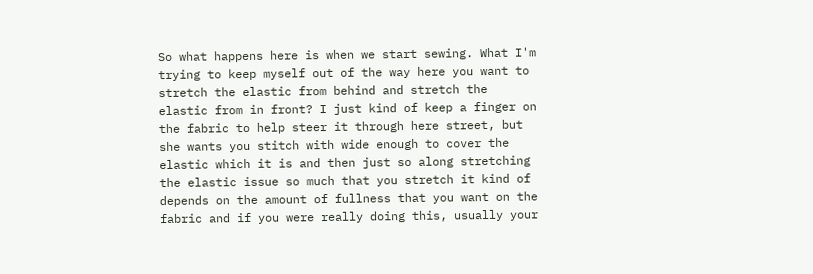So what happens here is when we start sewing. What I'm trying to keep myself out of the way here you want to stretch the elastic from behind and stretch the elastic from in front? I just kind of keep a finger on the fabric to help steer it through here street, but she wants you stitch with wide enough to cover the elastic which it is and then just so along stretching the elastic issue so much that you stretch it kind of depends on the amount of fullness that you want on the fabric and if you were really doing this, usually your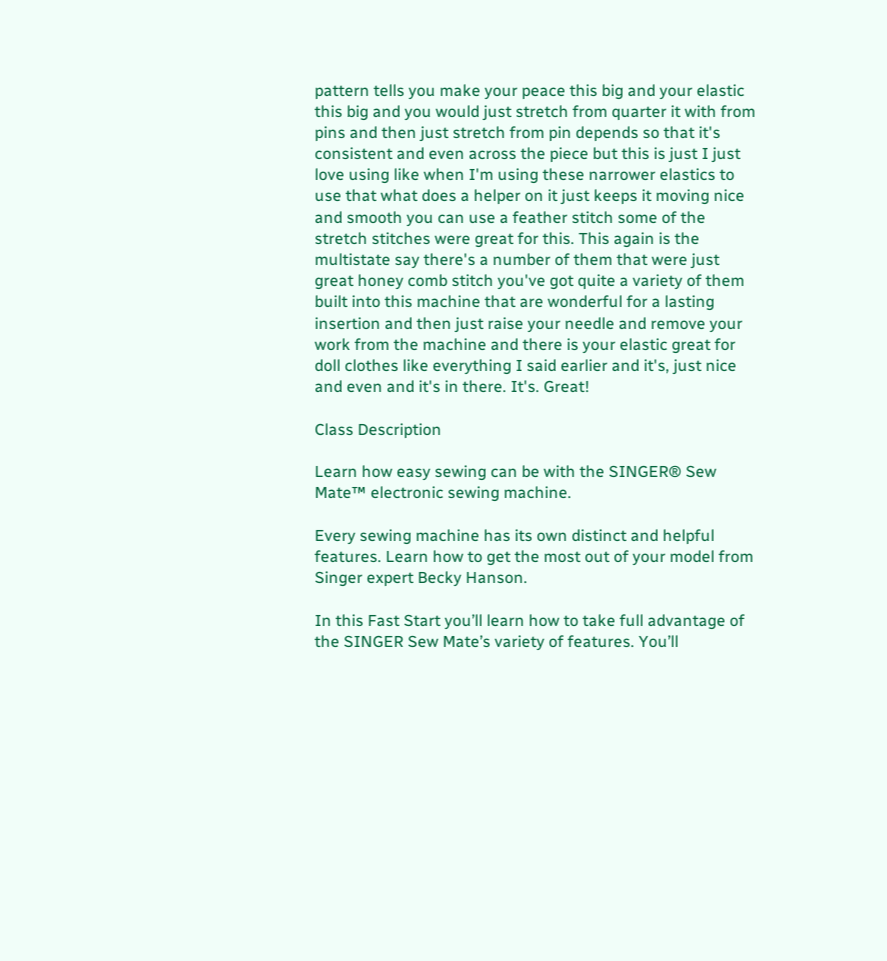pattern tells you make your peace this big and your elastic this big and you would just stretch from quarter it with from pins and then just stretch from pin depends so that it's consistent and even across the piece but this is just I just love using like when I'm using these narrower elastics to use that what does a helper on it just keeps it moving nice and smooth you can use a feather stitch some of the stretch stitches were great for this. This again is the multistate say there's a number of them that were just great honey comb stitch you've got quite a variety of them built into this machine that are wonderful for a lasting insertion and then just raise your needle and remove your work from the machine and there is your elastic great for doll clothes like everything I said earlier and it's, just nice and even and it's in there. It's. Great!

Class Description

Learn how easy sewing can be with the SINGER® Sew Mate™ electronic sewing machine.

Every sewing machine has its own distinct and helpful features. Learn how to get the most out of your model from Singer expert Becky Hanson.

In this Fast Start you’ll learn how to take full advantage of the SINGER Sew Mate’s variety of features. You’ll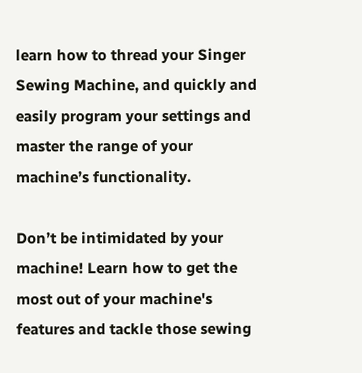learn how to thread your Singer Sewing Machine, and quickly and easily program your settings and master the range of your machine’s functionality.

Don’t be intimidated by your machine! Learn how to get the most out of your machine's features and tackle those sewing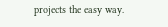projects the easy way.